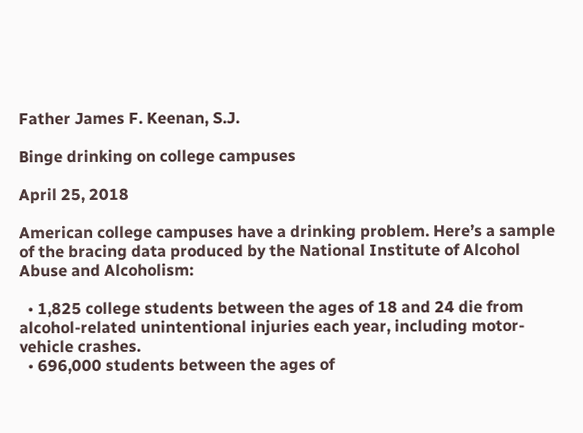Father James F. Keenan, S.J.

Binge drinking on college campuses

April 25, 2018

American college campuses have a drinking problem. Here’s a sample of the bracing data produced by the National Institute of Alcohol Abuse and Alcoholism:

  • 1,825 college students between the ages of 18 and 24 die from alcohol-related unintentional injuries each year, including motor-vehicle crashes.
  • 696,000 students between the ages of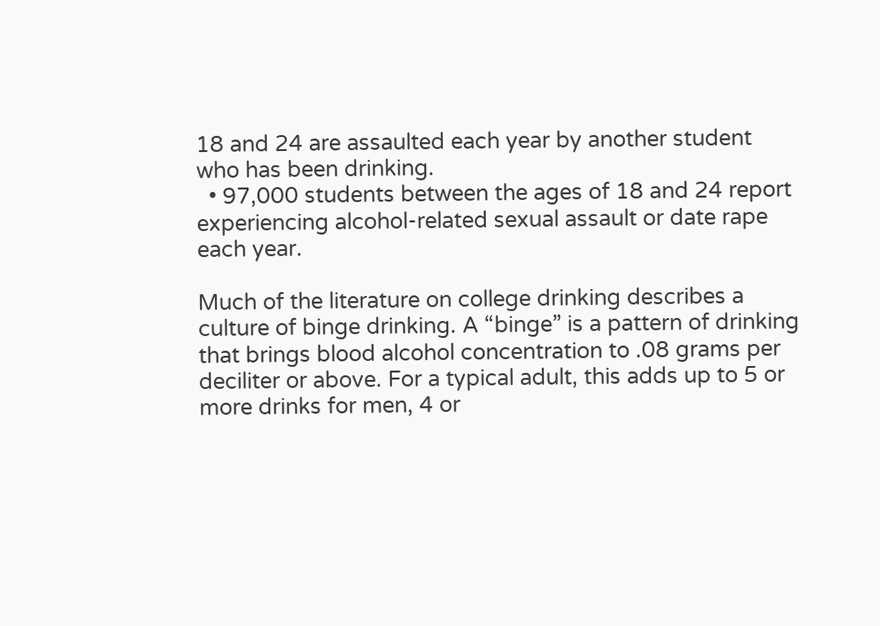18 and 24 are assaulted each year by another student who has been drinking.
  • 97,000 students between the ages of 18 and 24 report experiencing alcohol-related sexual assault or date rape each year.

Much of the literature on college drinking describes a culture of binge drinking. A “binge” is a pattern of drinking that brings blood alcohol concentration to .08 grams per deciliter or above. For a typical adult, this adds up to 5 or more drinks for men, 4 or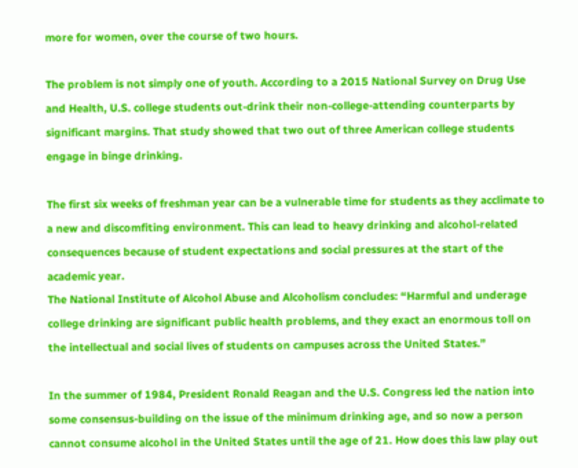more for women, over the course of two hours.

The problem is not simply one of youth. According to a 2015 National Survey on Drug Use and Health, U.S. college students out-drink their non-college-attending counterparts by significant margins. That study showed that two out of three American college students engage in binge drinking.

The first six weeks of freshman year can be a vulnerable time for students as they acclimate to a new and discomfiting environment. This can lead to heavy drinking and alcohol-related consequences because of student expectations and social pressures at the start of the academic year.
The National Institute of Alcohol Abuse and Alcoholism concludes: “Harmful and underage college drinking are significant public health problems, and they exact an enormous toll on the intellectual and social lives of students on campuses across the United States.”

In the summer of 1984, President Ronald Reagan and the U.S. Congress led the nation into some consensus-building on the issue of the minimum drinking age, and so now a person cannot consume alcohol in the United States until the age of 21. How does this law play out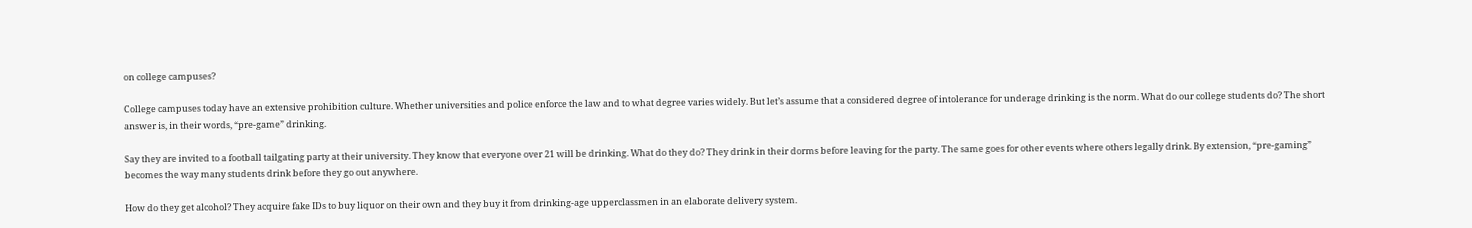on college campuses?

College campuses today have an extensive prohibition culture. Whether universities and police enforce the law and to what degree varies widely. But let’s assume that a considered degree of intolerance for underage drinking is the norm. What do our college students do? The short answer is, in their words, “pre-game” drinking.

Say they are invited to a football tailgating party at their university. They know that everyone over 21 will be drinking. What do they do? They drink in their dorms before leaving for the party. The same goes for other events where others legally drink. By extension, “pre-gaming” becomes the way many students drink before they go out anywhere.

How do they get alcohol? They acquire fake IDs to buy liquor on their own and they buy it from drinking-age upperclassmen in an elaborate delivery system.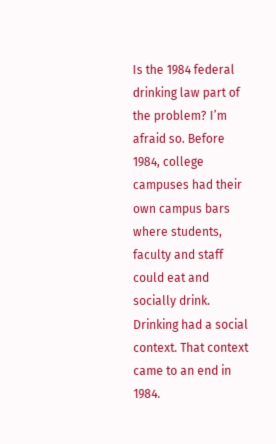Is the 1984 federal drinking law part of the problem? I’m afraid so. Before 1984, college campuses had their own campus bars where students, faculty and staff could eat and socially drink. Drinking had a social context. That context came to an end in 1984.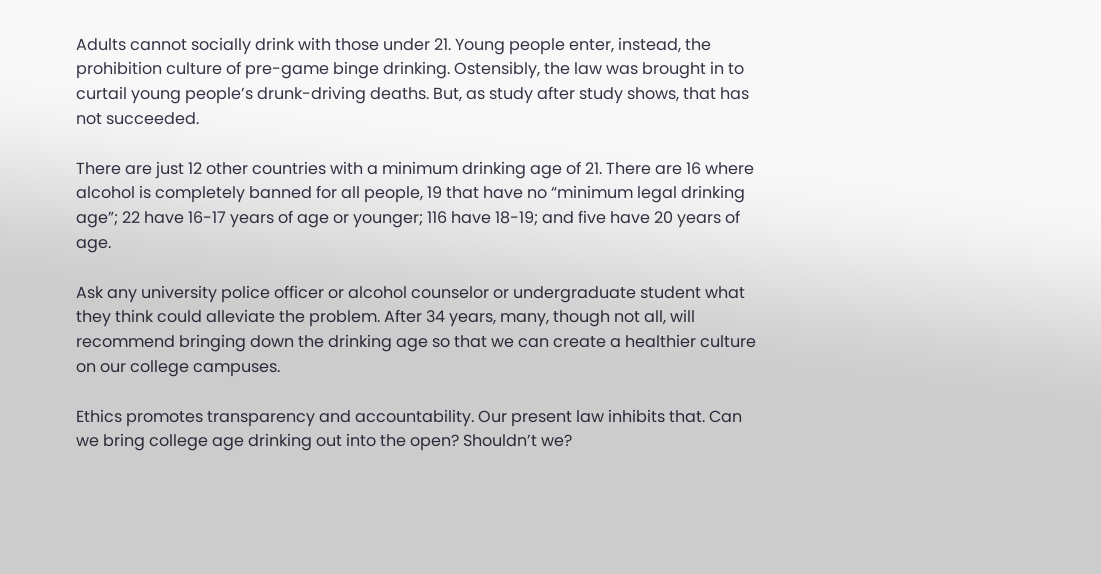Adults cannot socially drink with those under 21. Young people enter, instead, the prohibition culture of pre-game binge drinking. Ostensibly, the law was brought in to curtail young people’s drunk-driving deaths. But, as study after study shows, that has not succeeded.

There are just 12 other countries with a minimum drinking age of 21. There are 16 where alcohol is completely banned for all people, 19 that have no “minimum legal drinking age”; 22 have 16-17 years of age or younger; 116 have 18-19; and five have 20 years of age.

Ask any university police officer or alcohol counselor or undergraduate student what they think could alleviate the problem. After 34 years, many, though not all, will recommend bringing down the drinking age so that we can create a healthier culture on our college campuses.

Ethics promotes transparency and accountability. Our present law inhibits that. Can we bring college age drinking out into the open? Shouldn’t we?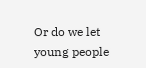Or do we let young people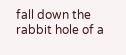fall down the rabbit hole of a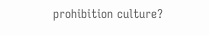prohibition culture?